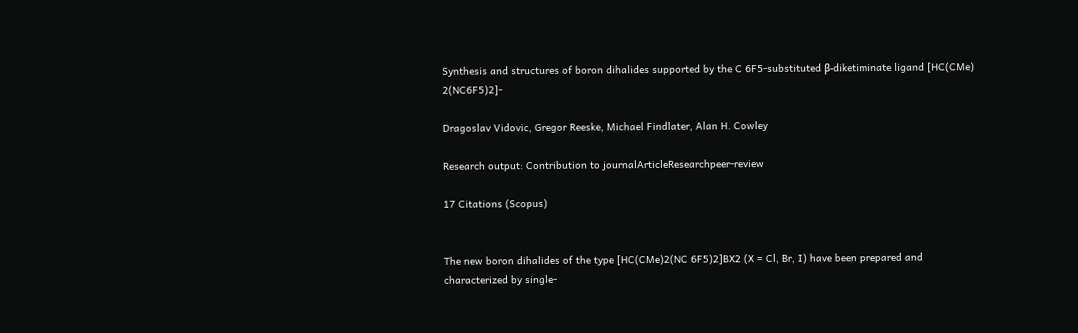Synthesis and structures of boron dihalides supported by the C 6F5-substituted β-diketiminate ligand [HC(CMe) 2(NC6F5)2]-

Dragoslav Vidovic, Gregor Reeske, Michael Findlater, Alan H. Cowley

Research output: Contribution to journalArticleResearchpeer-review

17 Citations (Scopus)


The new boron dihalides of the type [HC(CMe)2(NC 6F5)2]BX2 (X = Cl, Br, I) have been prepared and characterized by single-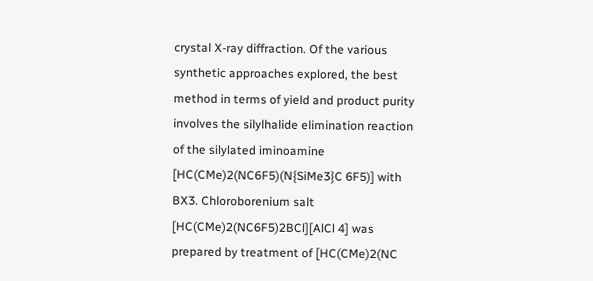crystal X-ray diffraction. Of the various synthetic approaches explored, the best method in terms of yield and product purity involves the silylhalide elimination reaction of the silylated iminoamine [HC(CMe)2(NC6F5)(N{SiMe3}C 6F5)] with BX3. Chloroborenium salt [HC(CMe)2(NC6F5)2BCl][AlCl 4] was prepared by treatment of [HC(CMe)2(NC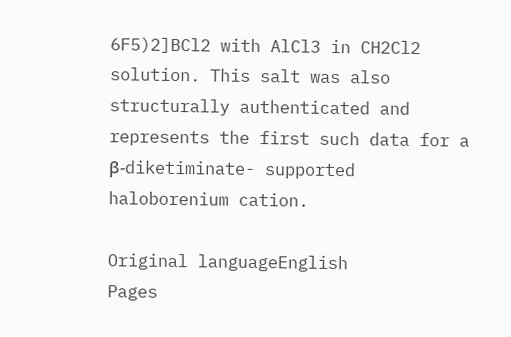6F5)2]BCl2 with AlCl3 in CH2Cl2 solution. This salt was also structurally authenticated and represents the first such data for a β-diketiminate- supported haloborenium cation.

Original languageEnglish
Pages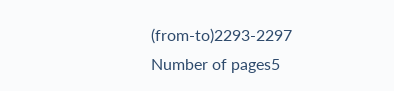(from-to)2293-2297
Number of pages5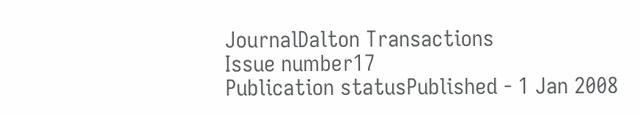JournalDalton Transactions
Issue number17
Publication statusPublished - 1 Jan 2008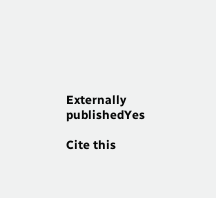Externally publishedYes

Cite this